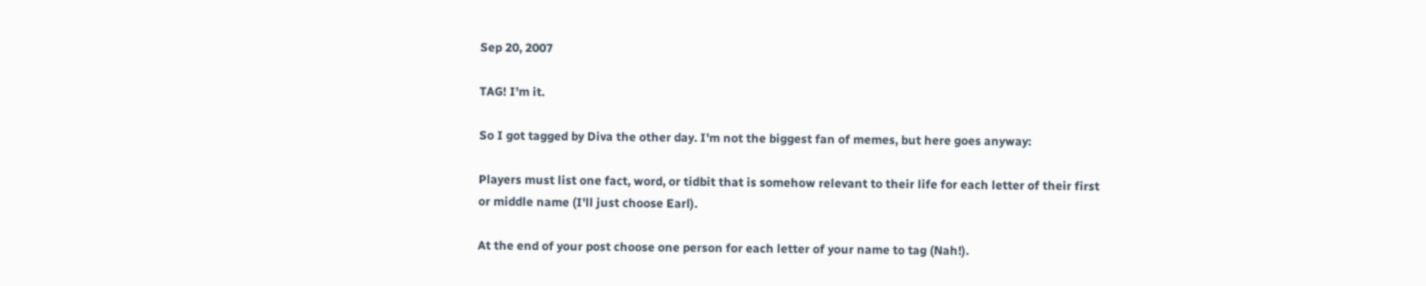Sep 20, 2007

TAG! I'm it.

So I got tagged by Diva the other day. I'm not the biggest fan of memes, but here goes anyway:

Players must list one fact, word, or tidbit that is somehow relevant to their life for each letter of their first or middle name (I'll just choose Earl).

At the end of your post choose one person for each letter of your name to tag (Nah!).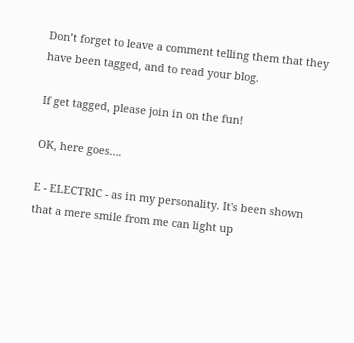Don’t forget to leave a comment telling them that they have been tagged, and to read your blog.

If get tagged, please join in on the fun!

OK, here goes….

E - ELECTRIC - as in my personality. It's been shown that a mere smile from me can light up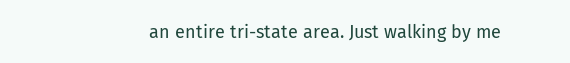an entire tri-state area. Just walking by me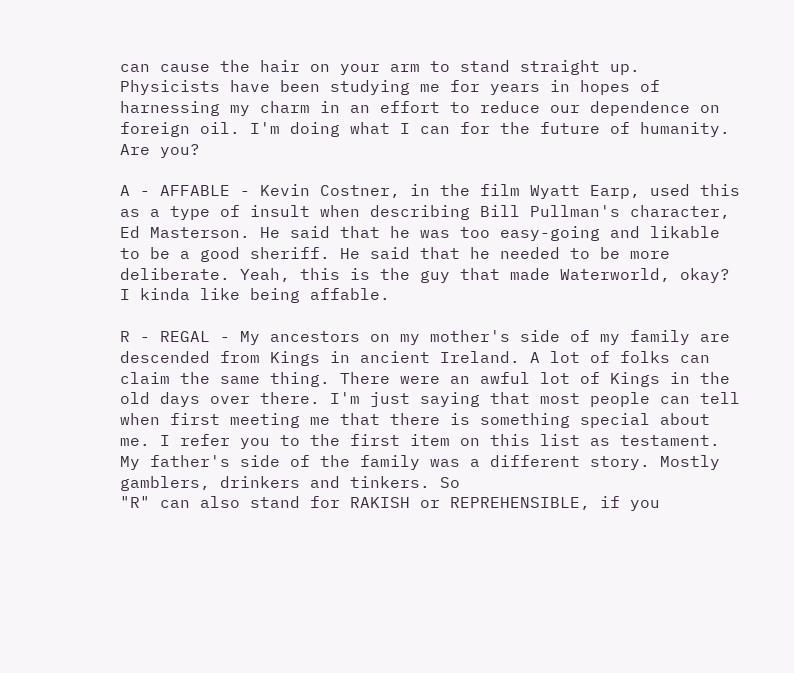can cause the hair on your arm to stand straight up. Physicists have been studying me for years in hopes of harnessing my charm in an effort to reduce our dependence on foreign oil. I'm doing what I can for the future of humanity. Are you?

A - AFFABLE - Kevin Costner, in the film Wyatt Earp, used this as a type of insult when describing Bill Pullman's character, Ed Masterson. He said that he was too easy-going and likable to be a good sheriff. He said that he needed to be more deliberate. Yeah, this is the guy that made Waterworld, okay? I kinda like being affable.

R - REGAL - My ancestors on my mother's side of my family are descended from Kings in ancient Ireland. A lot of folks can claim the same thing. There were an awful lot of Kings in the old days over there. I'm just saying that most people can tell when first meeting me that there is something special about me. I refer you to the first item on this list as testament. My father's side of the family was a different story. Mostly gamblers, drinkers and tinkers. So
"R" can also stand for RAKISH or REPREHENSIBLE, if you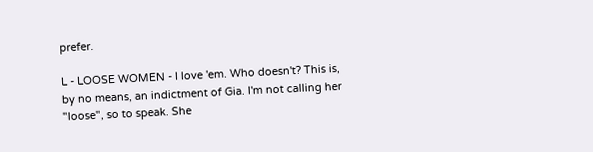prefer.

L - LOOSE WOMEN - I love 'em. Who doesn't? This is, by no means, an indictment of Gia. I'm not calling her "loose", so to speak. She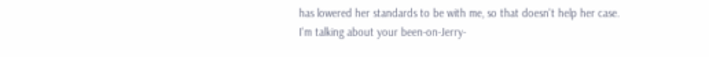has lowered her standards to be with me, so that doesn't help her case. I'm talking about your been-on-Jerry-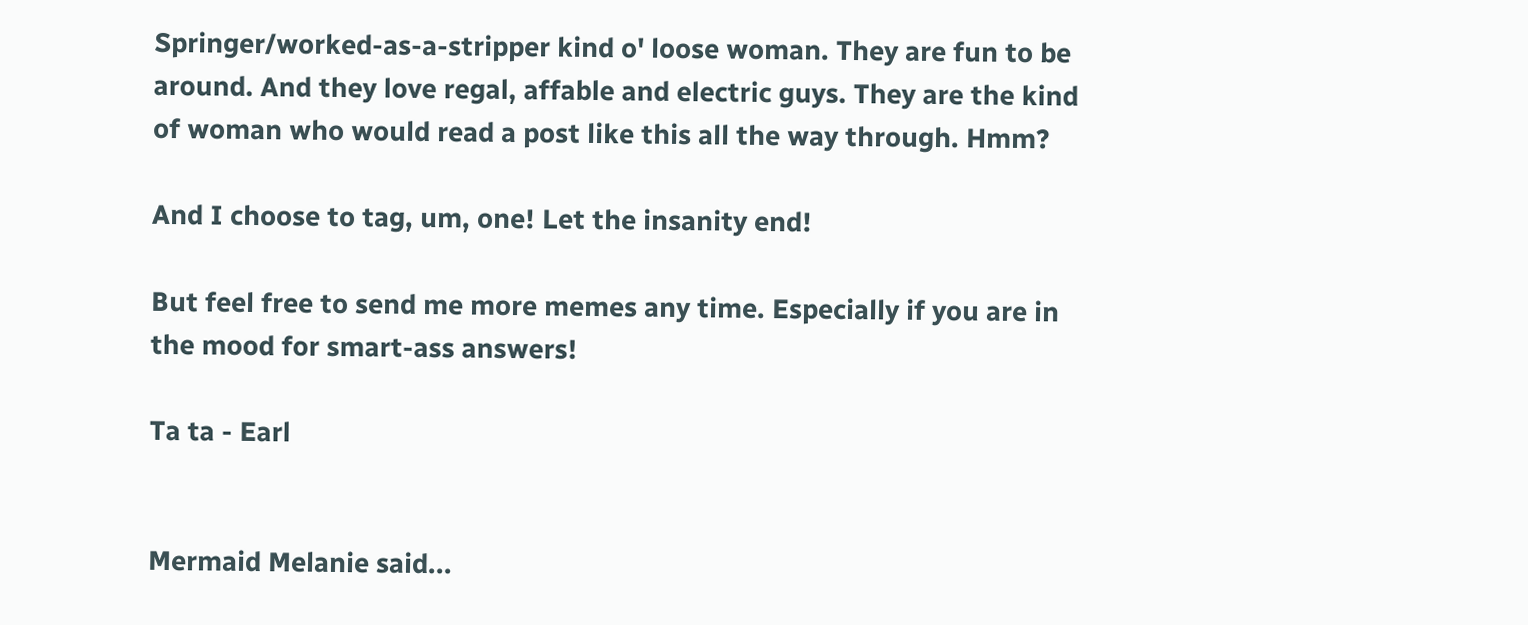Springer/worked-as-a-stripper kind o' loose woman. They are fun to be around. And they love regal, affable and electric guys. They are the kind of woman who would read a post like this all the way through. Hmm?

And I choose to tag, um, one! Let the insanity end!

But feel free to send me more memes any time. Especially if you are in the mood for smart-ass answers!

Ta ta - Earl


Mermaid Melanie said...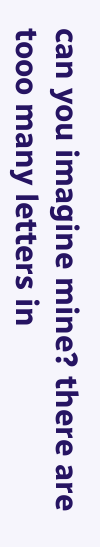can you imagine mine? there are tooo many letters in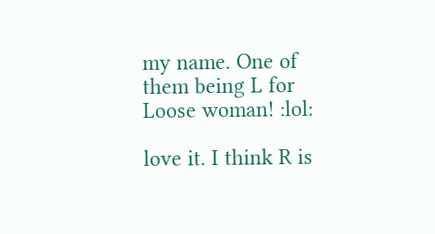my name. One of them being L for Loose woman! :lol:

love it. I think R is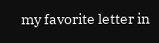my favorite letter in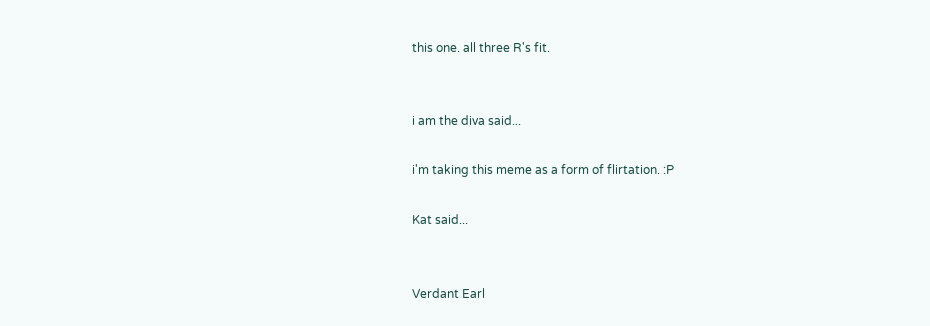this one. all three R's fit.


i am the diva said...

i'm taking this meme as a form of flirtation. :P

Kat said...


Verdant Earl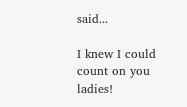said...

I knew I could count on you ladies!